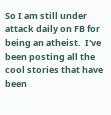So I am still under attack daily on FB for being an atheist.  I've been posting all the cool stories that have been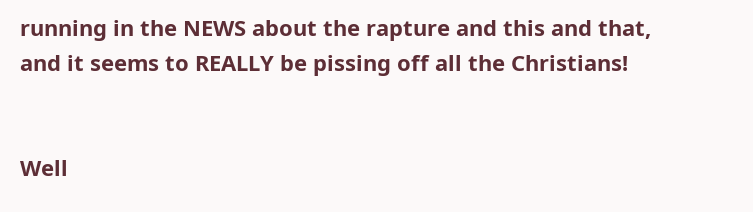running in the NEWS about the rapture and this and that, and it seems to REALLY be pissing off all the Christians!


Well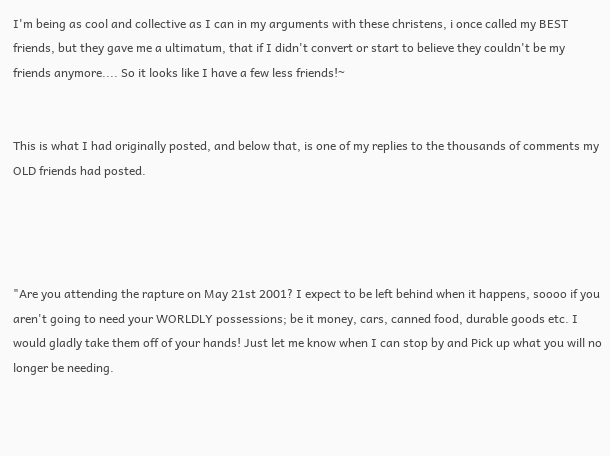I'm being as cool and collective as I can in my arguments with these christens, i once called my BEST friends, but they gave me a ultimatum, that if I didn't convert or start to believe they couldn't be my friends anymore.... So it looks like I have a few less friends!~


This is what I had originally posted, and below that, is one of my replies to the thousands of comments my OLD friends had posted.




"Are you attending the rapture on May 21st 2001? I expect to be left behind when it happens, soooo if you aren't going to need your WORLDLY possessions; be it money, cars, canned food, durable goods etc. I would gladly take them off of your hands! Just let me know when I can stop by and Pick up what you will no longer be needing.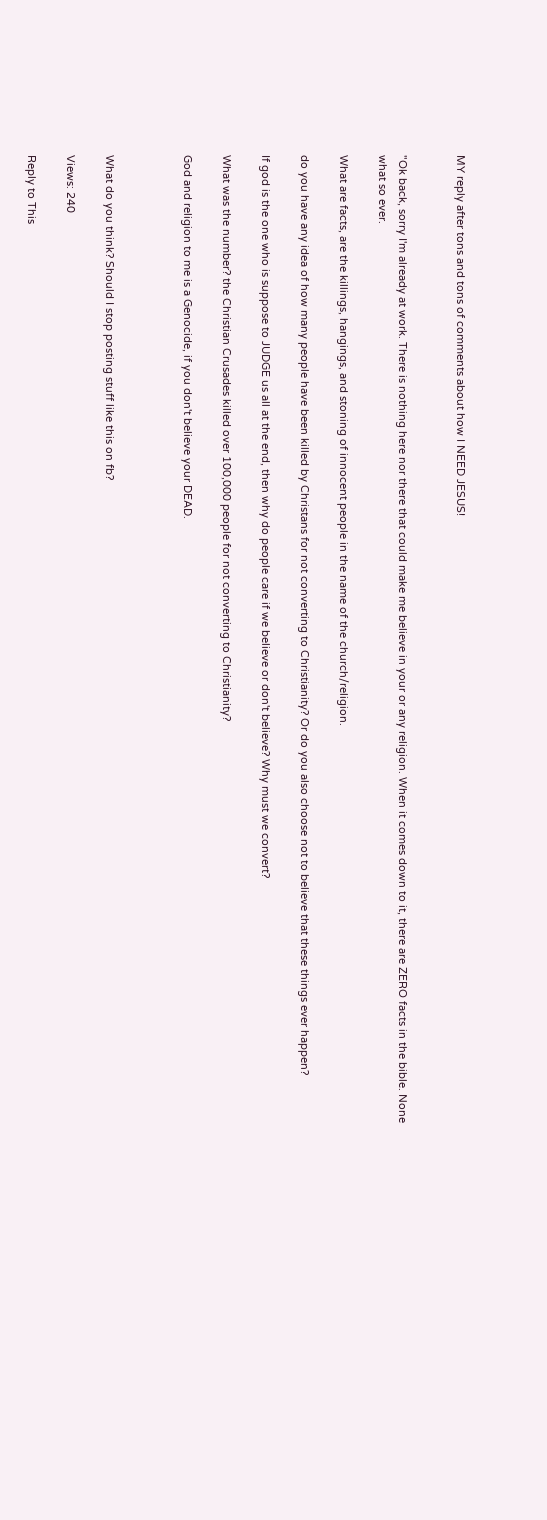MY reply after tons and tons of comments about how I NEED JESUS!


"Ok back, sorry I'm already at work. There is nothing here nor there that could make me believe in your or any religion. When it comes down to it, there are ZERO facts in the bible. None what so ever.

What are facts, are the killings, hangings, and stoning of innocent people in the name of the church/religion.

do you have any idea of how many people have been killed by Christans for not converting to Christianity? Or do you also choose not to believe that these things ever happen?

If god is the one who is suppose to JUDGE us all at the end, then why do people care if we believe or don't believe? Why must we convert?

What was the number? the Christian Crusades killed over 100,000 people for not converting to Christianity?

God and religion to me is a Genocide, if you don't believe your DEAD.



What do you think? Should I stop posting stuff like this on fb?

Views: 240

Reply to This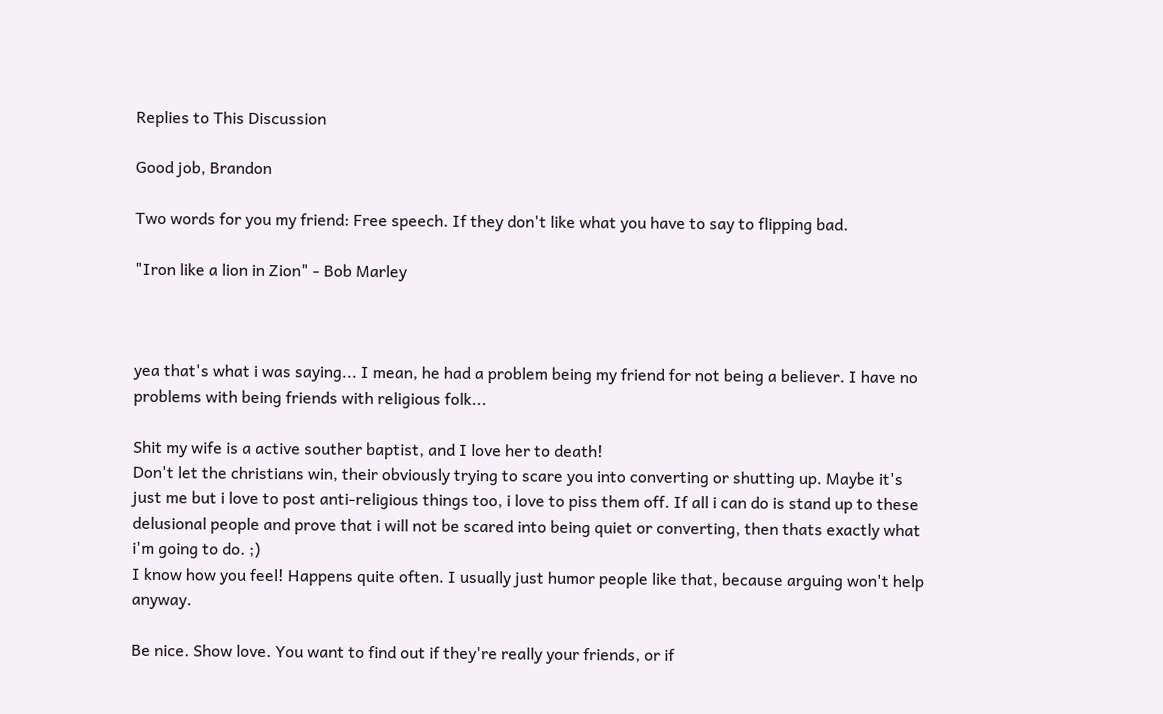Replies to This Discussion

Good job, Brandon

Two words for you my friend: Free speech. If they don't like what you have to say to flipping bad.

"Iron like a lion in Zion" - Bob Marley



yea that's what i was saying... I mean, he had a problem being my friend for not being a believer. I have no problems with being friends with religious folk...

Shit my wife is a active souther baptist, and I love her to death!
Don't let the christians win, their obviously trying to scare you into converting or shutting up. Maybe it's just me but i love to post anti-religious things too, i love to piss them off. If all i can do is stand up to these delusional people and prove that i will not be scared into being quiet or converting, then thats exactly what i'm going to do. ;)
I know how you feel! Happens quite often. I usually just humor people like that, because arguing won't help anyway.

Be nice. Show love. You want to find out if they're really your friends, or if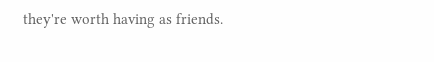they're worth having as friends.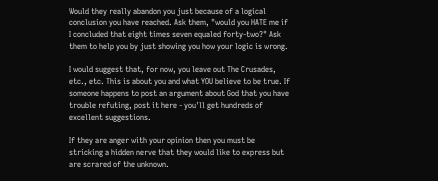Would they really abandon you just because of a logical conclusion you have reached. Ask them, "would you HATE me if I concluded that eight times seven equaled forty-two?" Ask them to help you by just showing you how your logic is wrong.

I would suggest that, for now, you leave out The Crusades, etc., etc. This is about you and what YOU believe to be true. If someone happens to post an argument about God that you have trouble refuting, post it here - you'll get hundreds of excellent suggestions.

If they are anger with your opinion then you must be stricking a hidden nerve that they would like to express but are scrared of the unknown.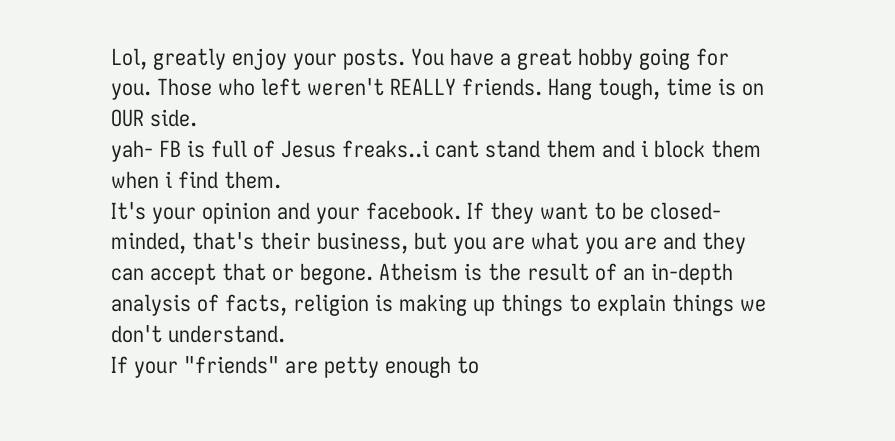Lol, greatly enjoy your posts. You have a great hobby going for you. Those who left weren't REALLY friends. Hang tough, time is on OUR side.
yah- FB is full of Jesus freaks..i cant stand them and i block them when i find them.
It's your opinion and your facebook. If they want to be closed-minded, that's their business, but you are what you are and they can accept that or begone. Atheism is the result of an in-depth analysis of facts, religion is making up things to explain things we don't understand.
If your "friends" are petty enough to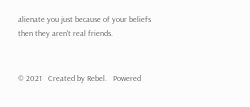alienate you just because of your beliefs then they aren't real friends.


© 2021   Created by Rebel.   Powered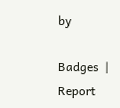by

Badges  |  Report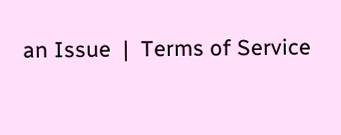an Issue  |  Terms of Service